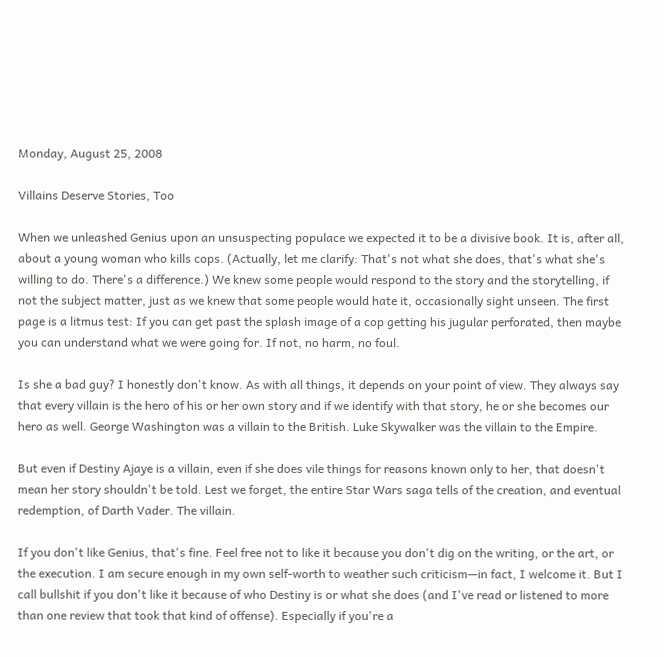Monday, August 25, 2008

Villains Deserve Stories, Too

When we unleashed Genius upon an unsuspecting populace we expected it to be a divisive book. It is, after all, about a young woman who kills cops. (Actually, let me clarify: That's not what she does, that's what she's willing to do. There's a difference.) We knew some people would respond to the story and the storytelling, if not the subject matter, just as we knew that some people would hate it, occasionally sight unseen. The first page is a litmus test: If you can get past the splash image of a cop getting his jugular perforated, then maybe you can understand what we were going for. If not, no harm, no foul.

Is she a bad guy? I honestly don't know. As with all things, it depends on your point of view. They always say that every villain is the hero of his or her own story and if we identify with that story, he or she becomes our hero as well. George Washington was a villain to the British. Luke Skywalker was the villain to the Empire.

But even if Destiny Ajaye is a villain, even if she does vile things for reasons known only to her, that doesn't mean her story shouldn't be told. Lest we forget, the entire Star Wars saga tells of the creation, and eventual redemption, of Darth Vader. The villain.

If you don't like Genius, that's fine. Feel free not to like it because you don't dig on the writing, or the art, or the execution. I am secure enough in my own self-worth to weather such criticism—in fact, I welcome it. But I call bullshit if you don't like it because of who Destiny is or what she does (and I've read or listened to more than one review that took that kind of offense). Especially if you're a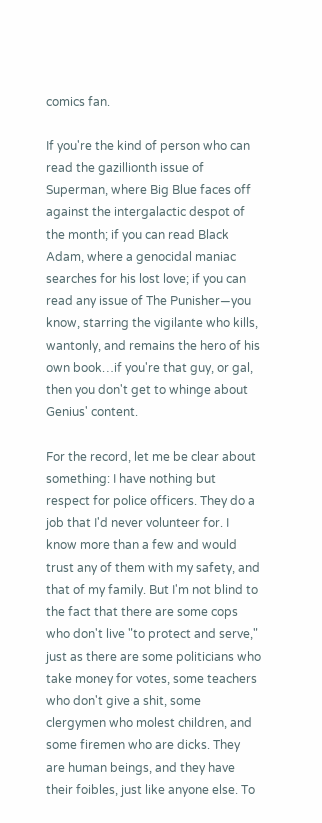comics fan.

If you're the kind of person who can read the gazillionth issue of Superman, where Big Blue faces off against the intergalactic despot of the month; if you can read Black Adam, where a genocidal maniac searches for his lost love; if you can read any issue of The Punisher—you know, starring the vigilante who kills, wantonly, and remains the hero of his own book…if you're that guy, or gal, then you don't get to whinge about Genius' content.

For the record, let me be clear about something: I have nothing but respect for police officers. They do a job that I'd never volunteer for. I know more than a few and would trust any of them with my safety, and that of my family. But I'm not blind to the fact that there are some cops who don't live "to protect and serve," just as there are some politicians who take money for votes, some teachers who don't give a shit, some clergymen who molest children, and some firemen who are dicks. They are human beings, and they have their foibles, just like anyone else. To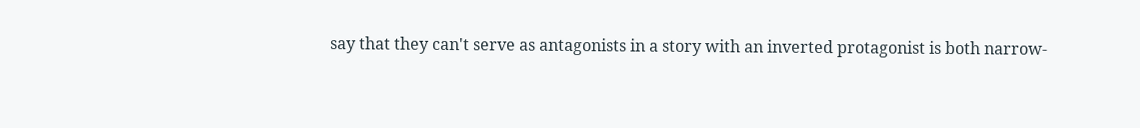say that they can't serve as antagonists in a story with an inverted protagonist is both narrow-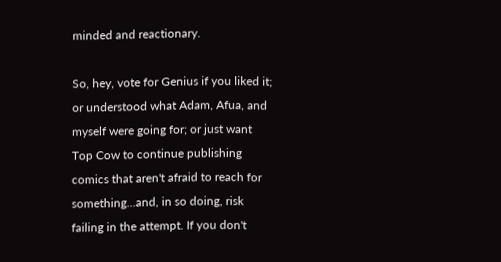minded and reactionary.

So, hey, vote for Genius if you liked it; or understood what Adam, Afua, and myself were going for; or just want Top Cow to continue publishing comics that aren't afraid to reach for something...and, in so doing, risk failing in the attempt. If you don't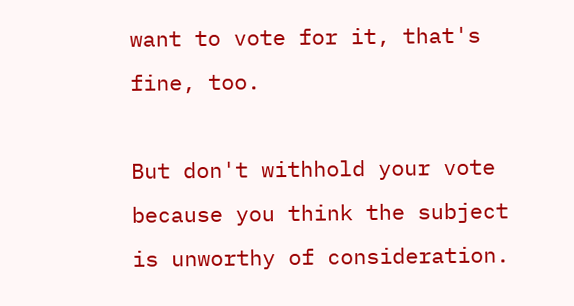want to vote for it, that's fine, too.

But don't withhold your vote because you think the subject is unworthy of consideration.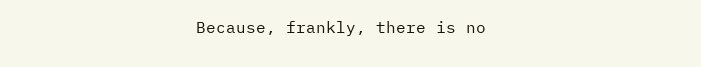Because, frankly, there is no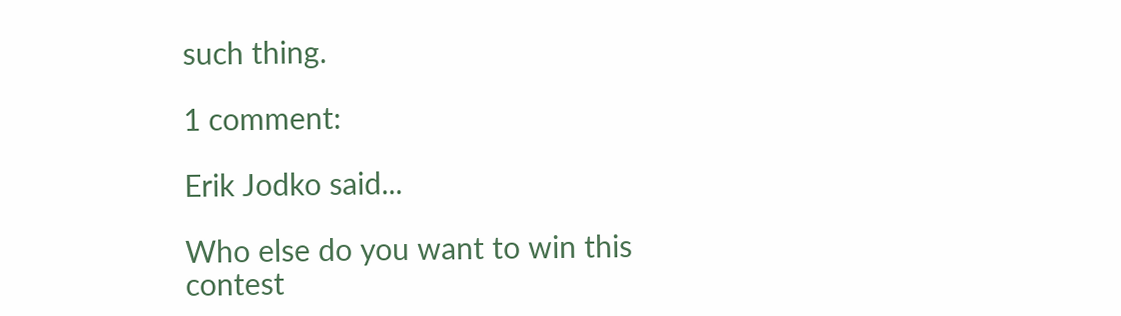such thing.

1 comment:

Erik Jodko said...

Who else do you want to win this contest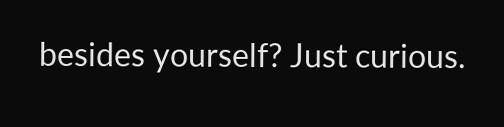besides yourself? Just curious.